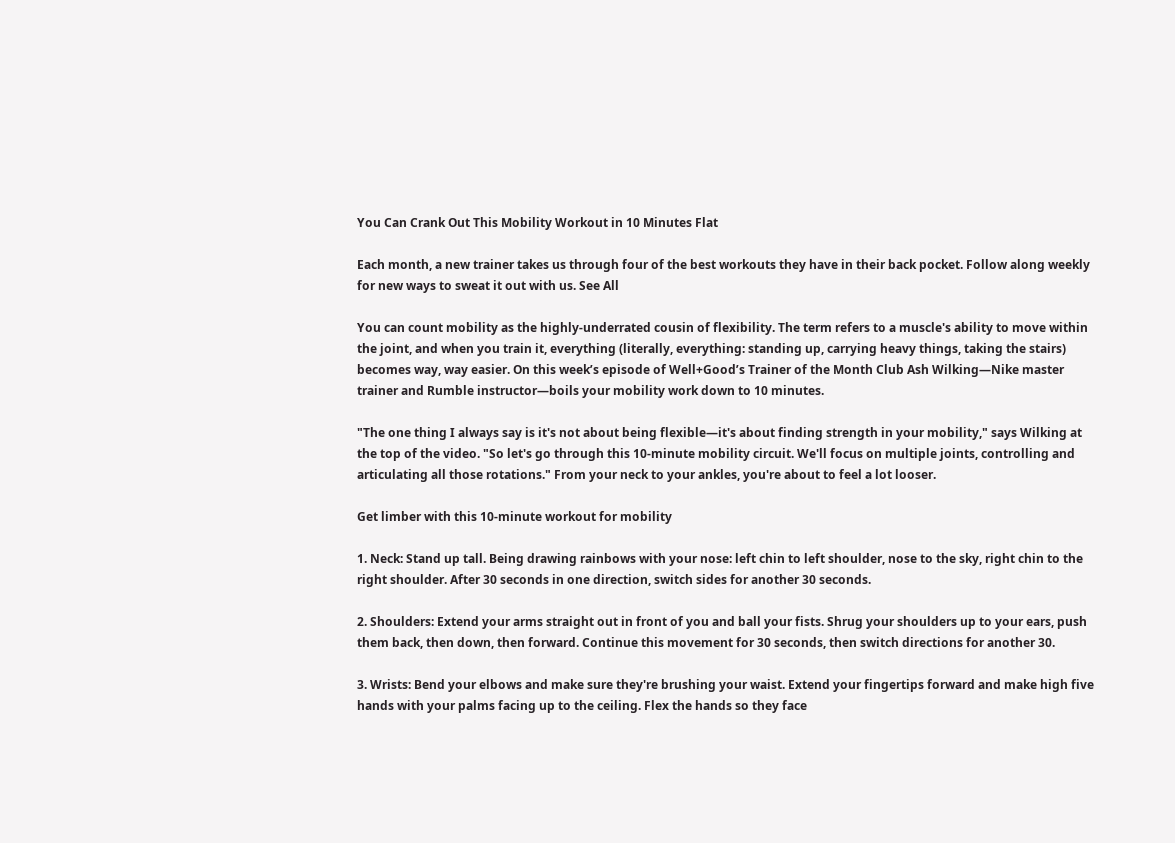You Can Crank Out This Mobility Workout in 10 Minutes Flat

Each month, a new trainer takes us through four of the best workouts they have in their back pocket. Follow along weekly for new ways to sweat it out with us. See All

You can count mobility as the highly-underrated cousin of flexibility. The term refers to a muscle's ability to move within the joint, and when you train it, everything (literally, everything: standing up, carrying heavy things, taking the stairs) becomes way, way easier. On this week’s episode of Well+Good’s Trainer of the Month Club Ash Wilking—Nike master trainer and Rumble instructor—boils your mobility work down to 10 minutes.

"The one thing I always say is it's not about being flexible—it's about finding strength in your mobility," says Wilking at the top of the video. "So let's go through this 10-minute mobility circuit. We'll focus on multiple joints, controlling and articulating all those rotations." From your neck to your ankles, you're about to feel a lot looser.

Get limber with this 10-minute workout for mobility

1. Neck: Stand up tall. Being drawing rainbows with your nose: left chin to left shoulder, nose to the sky, right chin to the right shoulder. After 30 seconds in one direction, switch sides for another 30 seconds.

2. Shoulders: Extend your arms straight out in front of you and ball your fists. Shrug your shoulders up to your ears, push them back, then down, then forward. Continue this movement for 30 seconds, then switch directions for another 30.

3. Wrists: Bend your elbows and make sure they're brushing your waist. Extend your fingertips forward and make high five hands with your palms facing up to the ceiling. Flex the hands so they face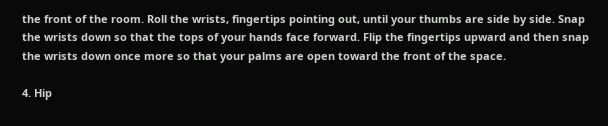the front of the room. Roll the wrists, fingertips pointing out, until your thumbs are side by side. Snap the wrists down so that the tops of your hands face forward. Flip the fingertips upward and then snap the wrists down once more so that your palms are open toward the front of the space.

4. Hip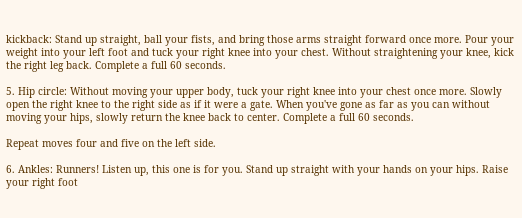kickback: Stand up straight, ball your fists, and bring those arms straight forward once more. Pour your weight into your left foot and tuck your right knee into your chest. Without straightening your knee, kick the right leg back. Complete a full 60 seconds.

5. Hip circle: Without moving your upper body, tuck your right knee into your chest once more. Slowly open the right knee to the right side as if it were a gate. When you've gone as far as you can without moving your hips, slowly return the knee back to center. Complete a full 60 seconds.

Repeat moves four and five on the left side.

6. Ankles: Runners! Listen up, this one is for you. Stand up straight with your hands on your hips. Raise your right foot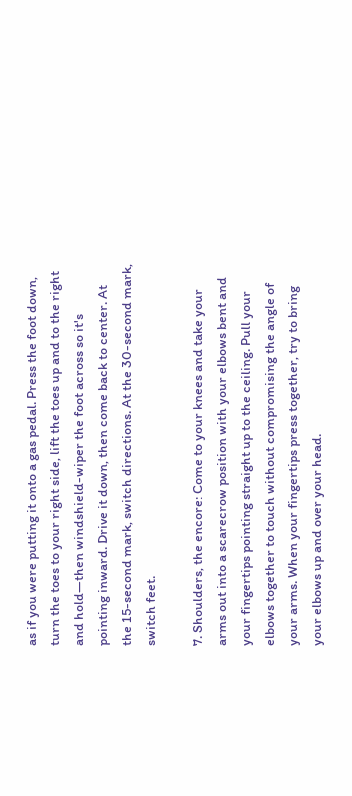as if you were putting it onto a gas pedal. Press the foot down, turn the toes to your right side, lift the toes up and to the right and hold—then windshield-wiper the foot across so it's pointing inward. Drive it down, then come back to center. At the 15-second mark, switch directions. At the 30-second mark, switch feet.

7. Shoulders, the encore: Come to your knees and take your arms out into a scarecrow position with your elbows bent and your fingertips pointing straight up to the ceiling. Pull your elbows together to touch without compromising the angle of your arms. When your fingertips press together, try to bring your elbows up and over your head.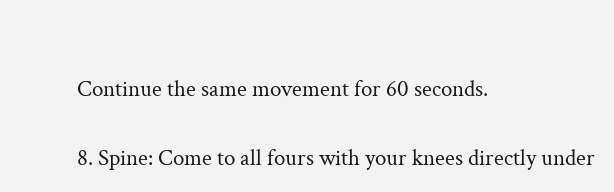Continue the same movement for 60 seconds.

8. Spine: Come to all fours with your knees directly under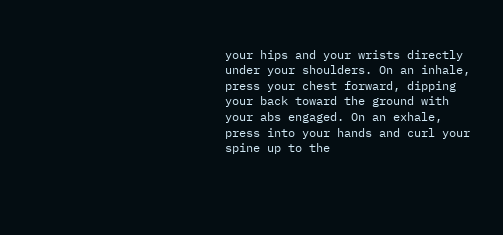your hips and your wrists directly under your shoulders. On an inhale, press your chest forward, dipping your back toward the ground with your abs engaged. On an exhale, press into your hands and curl your spine up to the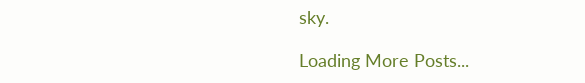sky.

Loading More Posts...